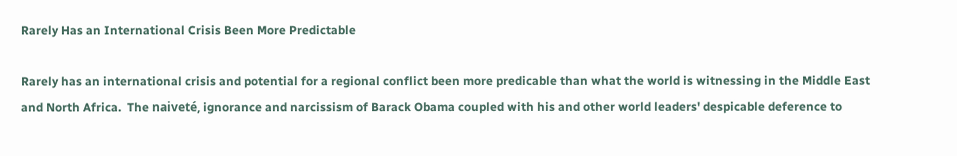Rarely Has an International Crisis Been More Predictable

Rarely has an international crisis and potential for a regional conflict been more predicable than what the world is witnessing in the Middle East and North Africa.  The naiveté, ignorance and narcissism of Barack Obama coupled with his and other world leaders' despicable deference to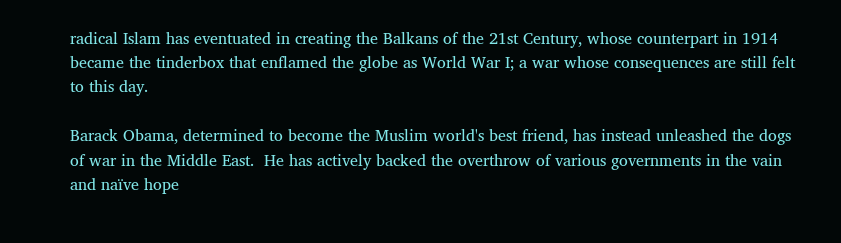radical Islam has eventuated in creating the Balkans of the 21st Century, whose counterpart in 1914 became the tinderbox that enflamed the globe as World War I; a war whose consequences are still felt to this day.

Barack Obama, determined to become the Muslim world's best friend, has instead unleashed the dogs of war in the Middle East.  He has actively backed the overthrow of various governments in the vain and naïve hope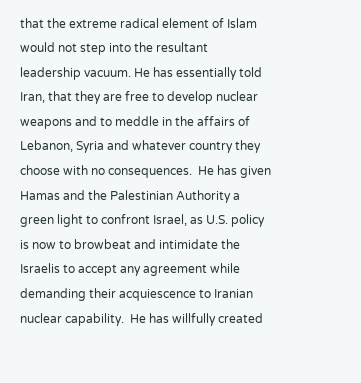that the extreme radical element of Islam would not step into the resultant leadership vacuum. He has essentially told Iran, that they are free to develop nuclear weapons and to meddle in the affairs of Lebanon, Syria and whatever country they choose with no consequences.  He has given Hamas and the Palestinian Authority a green light to confront Israel, as U.S. policy is now to browbeat and intimidate the Israelis to accept any agreement while demanding their acquiescence to Iranian nuclear capability.  He has willfully created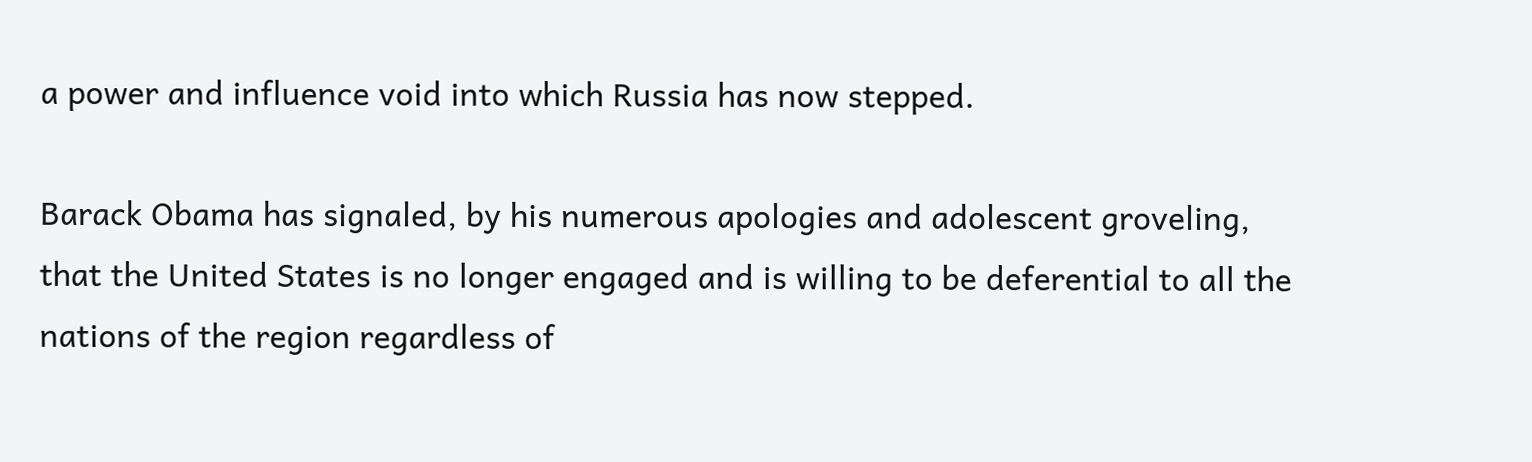a power and influence void into which Russia has now stepped.

Barack Obama has signaled, by his numerous apologies and adolescent groveling, that the United States is no longer engaged and is willing to be deferential to all the nations of the region regardless of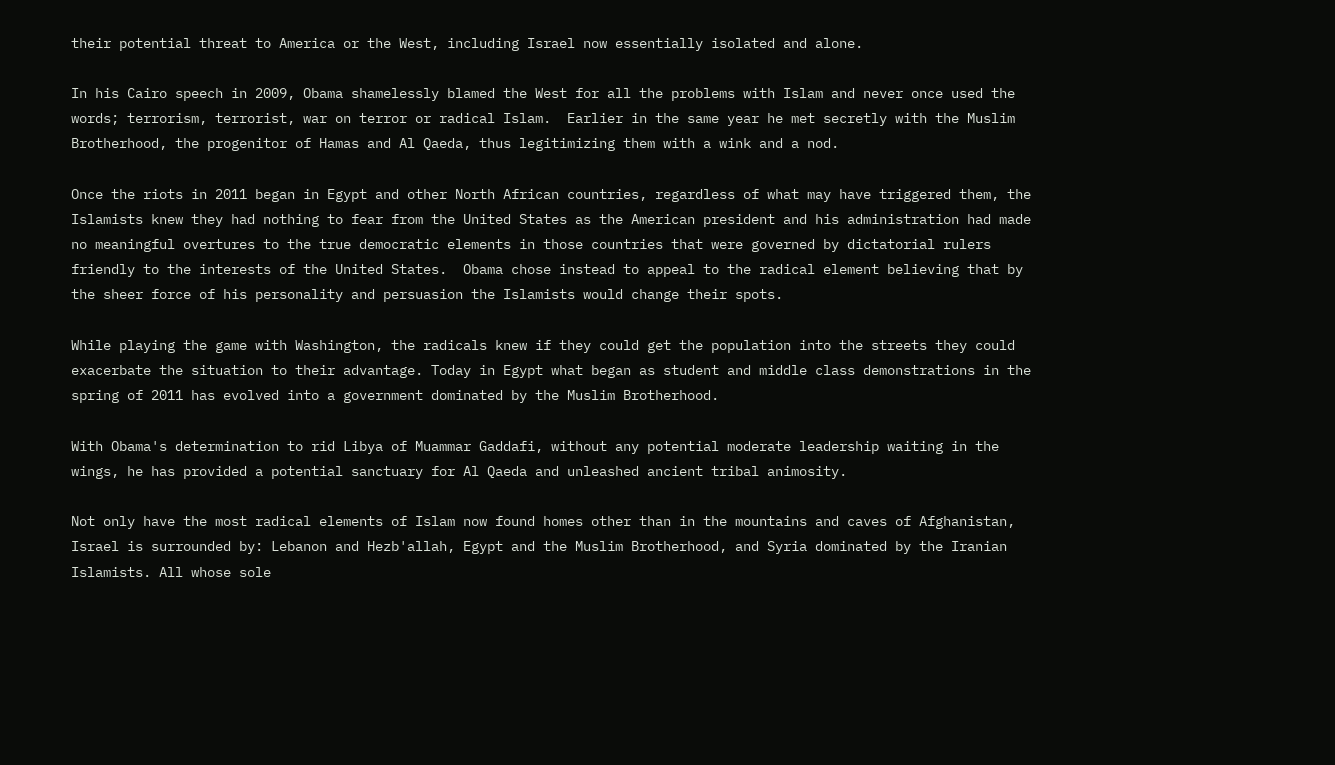their potential threat to America or the West, including Israel now essentially isolated and alone.

In his Cairo speech in 2009, Obama shamelessly blamed the West for all the problems with Islam and never once used the words; terrorism, terrorist, war on terror or radical Islam.  Earlier in the same year he met secretly with the Muslim Brotherhood, the progenitor of Hamas and Al Qaeda, thus legitimizing them with a wink and a nod.

Once the riots in 2011 began in Egypt and other North African countries, regardless of what may have triggered them, the Islamists knew they had nothing to fear from the United States as the American president and his administration had made no meaningful overtures to the true democratic elements in those countries that were governed by dictatorial rulers friendly to the interests of the United States.  Obama chose instead to appeal to the radical element believing that by the sheer force of his personality and persuasion the Islamists would change their spots.

While playing the game with Washington, the radicals knew if they could get the population into the streets they could exacerbate the situation to their advantage. Today in Egypt what began as student and middle class demonstrations in the spring of 2011 has evolved into a government dominated by the Muslim Brotherhood.

With Obama's determination to rid Libya of Muammar Gaddafi, without any potential moderate leadership waiting in the wings, he has provided a potential sanctuary for Al Qaeda and unleashed ancient tribal animosity.

Not only have the most radical elements of Islam now found homes other than in the mountains and caves of Afghanistan, Israel is surrounded by: Lebanon and Hezb'allah, Egypt and the Muslim Brotherhood, and Syria dominated by the Iranian Islamists. All whose sole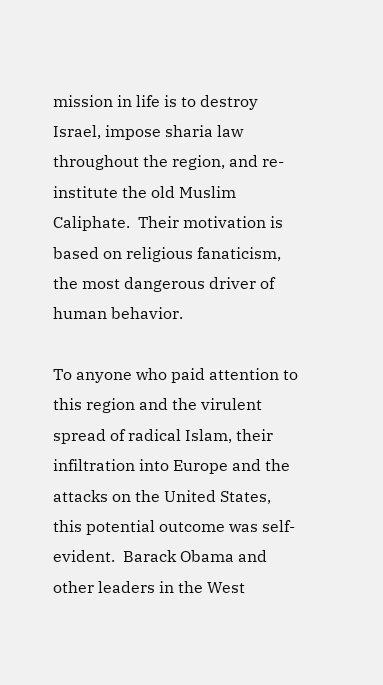mission in life is to destroy Israel, impose sharia law throughout the region, and re-institute the old Muslim Caliphate.  Their motivation is based on religious fanaticism, the most dangerous driver of human behavior.

To anyone who paid attention to this region and the virulent spread of radical Islam, their infiltration into Europe and the attacks on the United States, this potential outcome was self-evident.  Barack Obama and other leaders in the West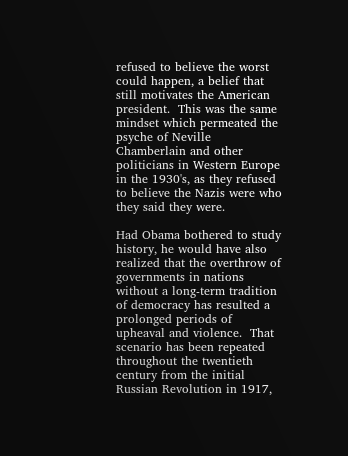refused to believe the worst could happen, a belief that still motivates the American president.  This was the same mindset which permeated the psyche of Neville Chamberlain and other politicians in Western Europe in the 1930's, as they refused to believe the Nazis were who they said they were.

Had Obama bothered to study history, he would have also realized that the overthrow of governments in nations without a long-term tradition of democracy has resulted a prolonged periods of upheaval and violence.  That scenario has been repeated throughout the twentieth century from the initial Russian Revolution in 1917,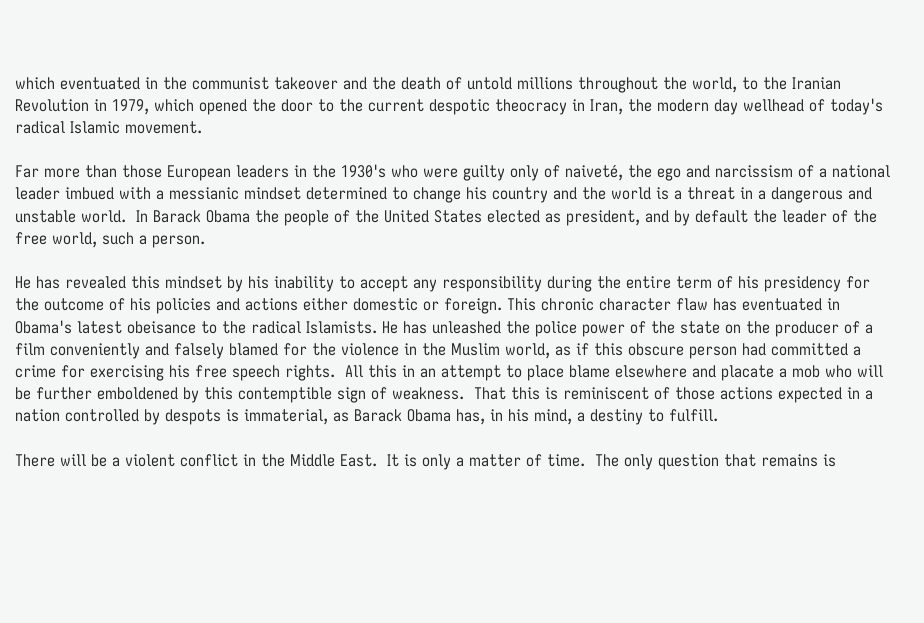which eventuated in the communist takeover and the death of untold millions throughout the world, to the Iranian Revolution in 1979, which opened the door to the current despotic theocracy in Iran, the modern day wellhead of today's radical Islamic movement.

Far more than those European leaders in the 1930's who were guilty only of naiveté, the ego and narcissism of a national leader imbued with a messianic mindset determined to change his country and the world is a threat in a dangerous and unstable world.  In Barack Obama the people of the United States elected as president, and by default the leader of the free world, such a person.

He has revealed this mindset by his inability to accept any responsibility during the entire term of his presidency for the outcome of his policies and actions either domestic or foreign. This chronic character flaw has eventuated in Obama's latest obeisance to the radical Islamists. He has unleashed the police power of the state on the producer of a film conveniently and falsely blamed for the violence in the Muslim world, as if this obscure person had committed a crime for exercising his free speech rights.  All this in an attempt to place blame elsewhere and placate a mob who will be further emboldened by this contemptible sign of weakness.  That this is reminiscent of those actions expected in a nation controlled by despots is immaterial, as Barack Obama has, in his mind, a destiny to fulfill.

There will be a violent conflict in the Middle East.  It is only a matter of time.  The only question that remains is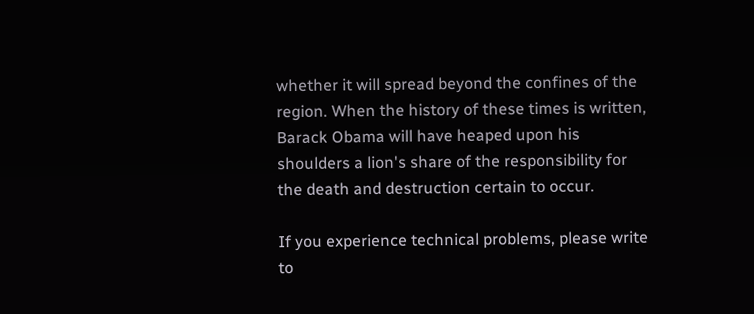whether it will spread beyond the confines of the region. When the history of these times is written, Barack Obama will have heaped upon his shoulders a lion's share of the responsibility for the death and destruction certain to occur.

If you experience technical problems, please write to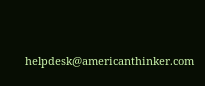helpdesk@americanthinker.com